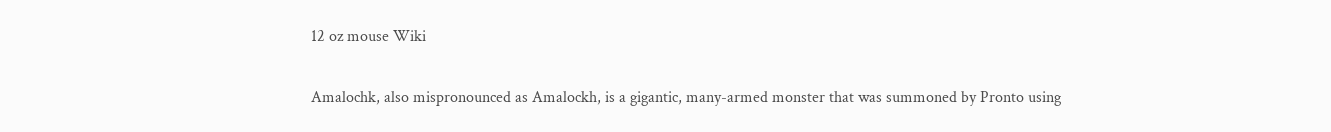12 oz mouse Wiki

Amalochk, also mispronounced as Amalockh, is a gigantic, many-armed monster that was summoned by Pronto using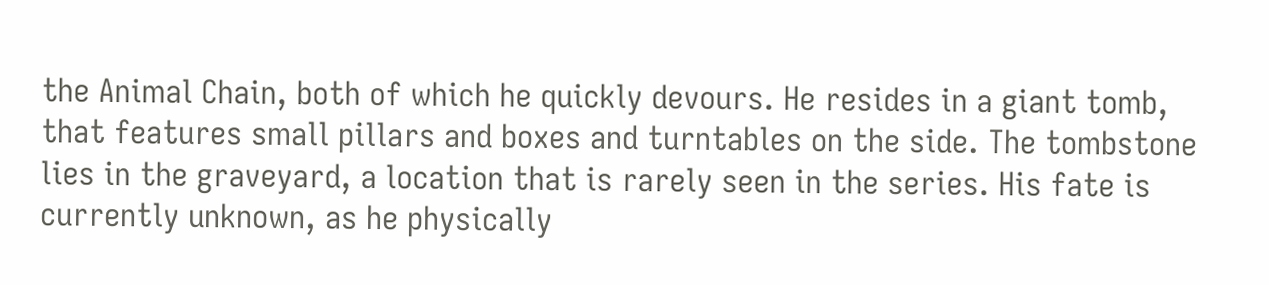the Animal Chain, both of which he quickly devours. He resides in a giant tomb, that features small pillars and boxes and turntables on the side. The tombstone lies in the graveyard, a location that is rarely seen in the series. His fate is currently unknown, as he physically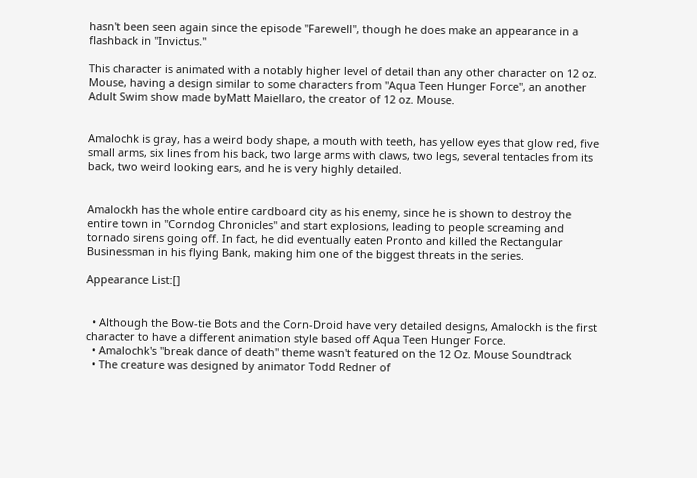hasn't been seen again since the episode "Farewell", though he does make an appearance in a flashback in "Invictus."

This character is animated with a notably higher level of detail than any other character on 12 oz. Mouse, having a design similar to some characters from "Aqua Teen Hunger Force", an another Adult Swim show made byMatt Maiellaro, the creator of 12 oz. Mouse.


Amalochk is gray, has a weird body shape, a mouth with teeth, has yellow eyes that glow red, five small arms, six lines from his back, two large arms with claws, two legs, several tentacles from its back, two weird looking ears, and he is very highly detailed.


Amalockh has the whole entire cardboard city as his enemy, since he is shown to destroy the entire town in "Corndog Chronicles" and start explosions, leading to people screaming and tornado sirens going off. In fact, he did eventually eaten Pronto and killed the Rectangular Businessman in his flying Bank, making him one of the biggest threats in the series.

Appearance List:[]


  • Although the Bow-tie Bots and the Corn-Droid have very detailed designs, Amalockh is the first character to have a different animation style based off Aqua Teen Hunger Force.
  • Amalochk's "break dance of death" theme wasn't featured on the 12 Oz. Mouse Soundtrack
  • The creature was designed by animator Todd Redner of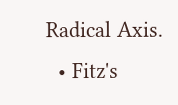Radical Axis.
  • Fitz's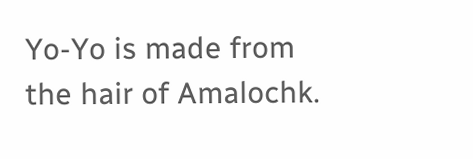Yo-Yo is made from the hair of Amalochk.